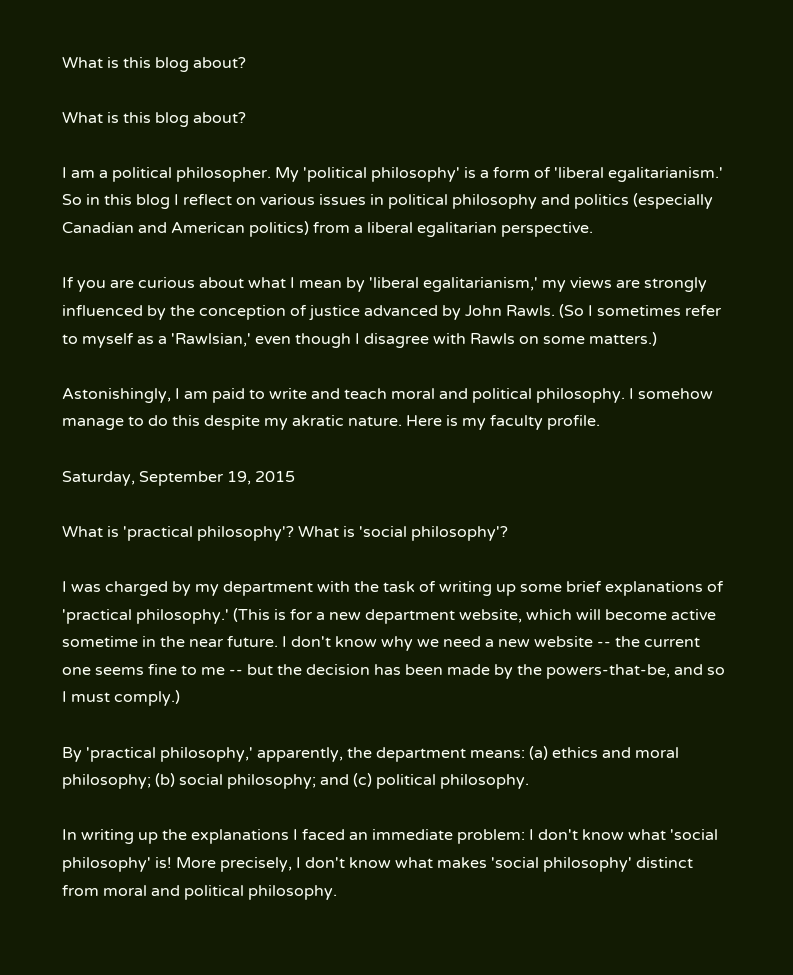What is this blog about?

What is this blog about?

I am a political philosopher. My 'political philosophy' is a form of 'liberal egalitarianism.' So in this blog I reflect on various issues in political philosophy and politics (especially Canadian and American politics) from a liberal egalitarian perspective.

If you are curious about what I mean by 'liberal egalitarianism,' my views are strongly influenced by the conception of justice advanced by John Rawls. (So I sometimes refer to myself as a 'Rawlsian,' even though I disagree with Rawls on some matters.)

Astonishingly, I am paid to write and teach moral and political philosophy. I somehow manage to do this despite my akratic nature. Here is my faculty profile.

Saturday, September 19, 2015

What is 'practical philosophy'? What is 'social philosophy'?

I was charged by my department with the task of writing up some brief explanations of 'practical philosophy.' (This is for a new department website, which will become active sometime in the near future. I don't know why we need a new website -- the current one seems fine to me -- but the decision has been made by the powers-that-be, and so I must comply.)

By 'practical philosophy,' apparently, the department means: (a) ethics and moral philosophy; (b) social philosophy; and (c) political philosophy.

In writing up the explanations I faced an immediate problem: I don't know what 'social philosophy' is! More precisely, I don't know what makes 'social philosophy' distinct from moral and political philosophy.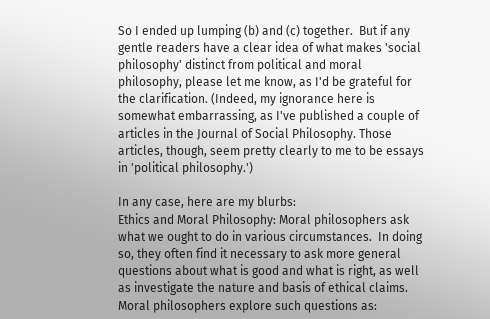So I ended up lumping (b) and (c) together.  But if any gentle readers have a clear idea of what makes 'social philosophy' distinct from political and moral philosophy, please let me know, as I'd be grateful for the clarification. (Indeed, my ignorance here is somewhat embarrassing, as I've published a couple of articles in the Journal of Social Philosophy. Those articles, though, seem pretty clearly to me to be essays in 'political philosophy.')

In any case, here are my blurbs:
Ethics and Moral Philosophy: Moral philosophers ask what we ought to do in various circumstances.  In doing so, they often find it necessary to ask more general questions about what is good and what is right, as well as investigate the nature and basis of ethical claims.
Moral philosophers explore such questions as: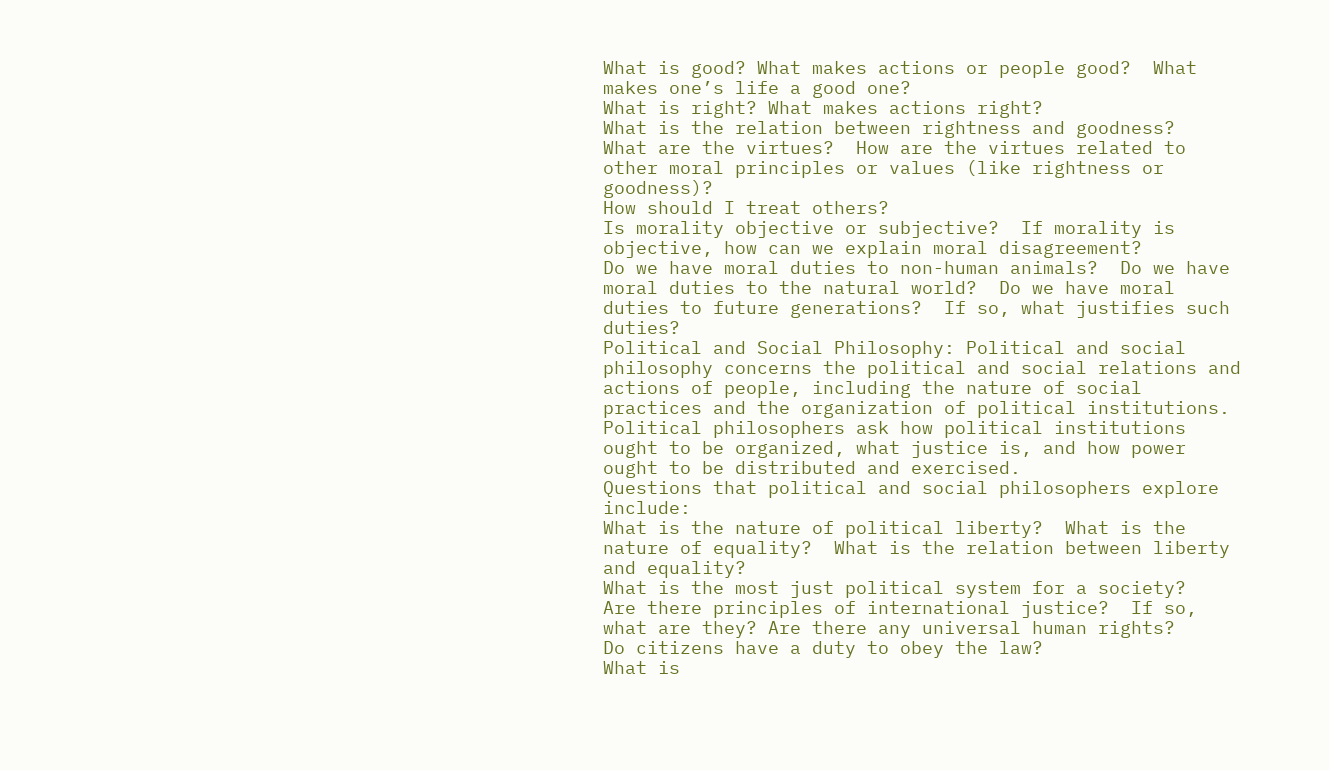What is good? What makes actions or people good?  What makes one’s life a good one?
What is right? What makes actions right?
What is the relation between rightness and goodness?
What are the virtues?  How are the virtues related to other moral principles or values (like rightness or goodness)?
How should I treat others?
Is morality objective or subjective?  If morality is objective, how can we explain moral disagreement?
Do we have moral duties to non-human animals?  Do we have moral duties to the natural world?  Do we have moral duties to future generations?  If so, what justifies such duties?
Political and Social Philosophy: Political and social philosophy concerns the political and social relations and actions of people, including the nature of social practices and the organization of political institutions.  Political philosophers ask how political institutions ought to be organized, what justice is, and how power ought to be distributed and exercised.
Questions that political and social philosophers explore include:
What is the nature of political liberty?  What is the nature of equality?  What is the relation between liberty and equality?
What is the most just political system for a society?
Are there principles of international justice?  If so, what are they? Are there any universal human rights?
Do citizens have a duty to obey the law?
What is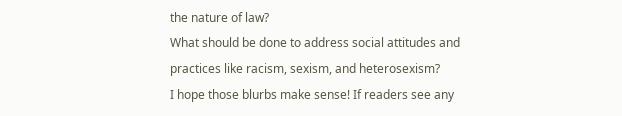the nature of law?
What should be done to address social attitudes and practices like racism, sexism, and heterosexism?
I hope those blurbs make sense! If readers see any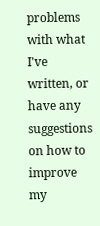problems with what I've written, or have any suggestions on how to improve my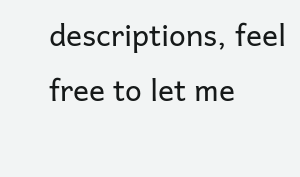descriptions, feel free to let me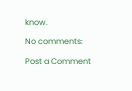know.

No comments:

Post a Comment